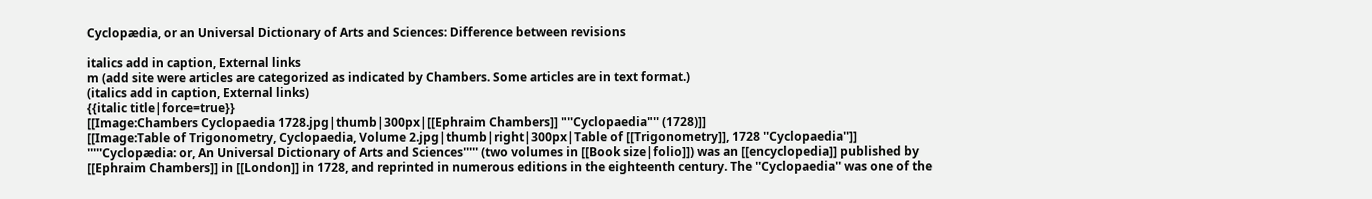Cyclopædia, or an Universal Dictionary of Arts and Sciences: Difference between revisions

italics add in caption, External links
m (add site were articles are categorized as indicated by Chambers. Some articles are in text format.)
(italics add in caption, External links)
{{italic title|force=true}}
[[Image:Chambers Cyclopaedia 1728.jpg|thumb|300px|[[Ephraim Chambers]] "''Cyclopaedia"'' (1728)]]
[[Image:Table of Trigonometry, Cyclopaedia, Volume 2.jpg|thumb|right|300px|Table of [[Trigonometry]], 1728 ''Cyclopaedia'']]
'''''Cyclopædia: or, An Universal Dictionary of Arts and Sciences''''' (two volumes in [[Book size|folio]]) was an [[encyclopedia]] published by [[Ephraim Chambers]] in [[London]] in 1728, and reprinted in numerous editions in the eighteenth century. The ''Cyclopaedia'' was one of the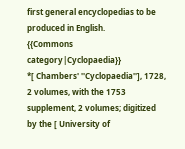first general encyclopedias to be produced in English.
{{Commons category|Cyclopaedia}}
*[ Chambers' ''Cyclopaedia''], 1728, 2 volumes, with the 1753 supplement, 2 volumes; digitized by the [ University of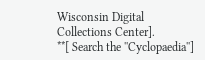Wisconsin Digital Collections Center].
**[ Search the ''Cyclopaedia'']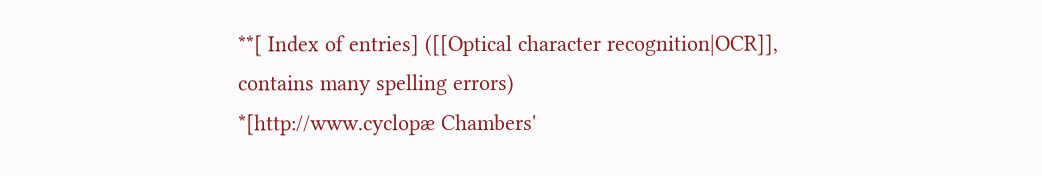**[ Index of entries] ([[Optical character recognition|OCR]], contains many spelling errors)
*[http://www.cyclopæ Chambers'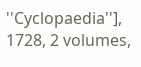''Cyclopaedia''], 1728, 2 volumes,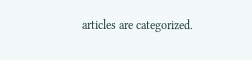articles are categorized.